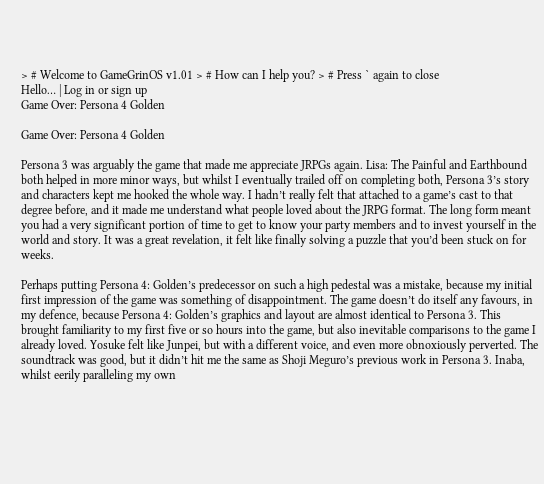> # Welcome to GameGrinOS v1.01 > # How can I help you? > # Press ` again to close
Hello… | Log in or sign up
Game Over: Persona 4 Golden

Game Over: Persona 4 Golden

Persona 3 was arguably the game that made me appreciate JRPGs again. Lisa: The Painful and Earthbound both helped in more minor ways, but whilst I eventually trailed off on completing both, Persona 3’s story and characters kept me hooked the whole way. I hadn’t really felt that attached to a game’s cast to that degree before, and it made me understand what people loved about the JRPG format. The long form meant you had a very significant portion of time to get to know your party members and to invest yourself in the world and story. It was a great revelation, it felt like finally solving a puzzle that you’d been stuck on for weeks.

Perhaps putting Persona 4: Golden’s predecessor on such a high pedestal was a mistake, because my initial first impression of the game was something of disappointment. The game doesn’t do itself any favours, in my defence, because Persona 4: Golden’s graphics and layout are almost identical to Persona 3. This brought familiarity to my first five or so hours into the game, but also inevitable comparisons to the game I already loved. Yosuke felt like Junpei, but with a different voice, and even more obnoxiously perverted. The soundtrack was good, but it didn’t hit me the same as Shoji Meguro’s previous work in Persona 3. Inaba, whilst eerily paralleling my own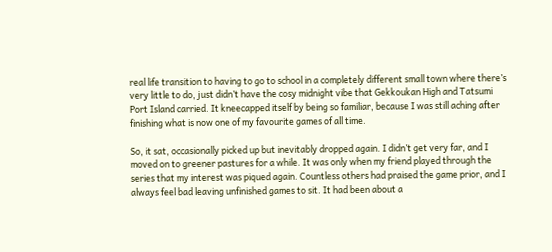real life transition to having to go to school in a completely different small town where there’s very little to do, just didn’t have the cosy midnight vibe that Gekkoukan High and Tatsumi Port Island carried. It kneecapped itself by being so familiar, because I was still aching after finishing what is now one of my favourite games of all time.

So, it sat, occasionally picked up but inevitably dropped again. I didn’t get very far, and I moved on to greener pastures for a while. It was only when my friend played through the series that my interest was piqued again. Countless others had praised the game prior, and I always feel bad leaving unfinished games to sit. It had been about a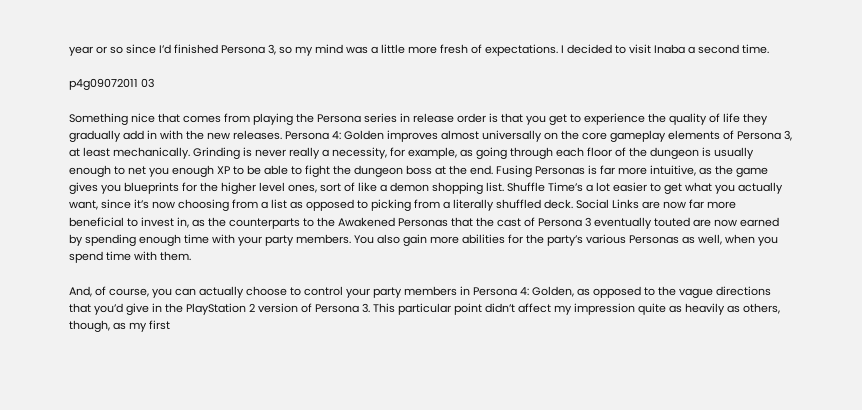year or so since I’d finished Persona 3, so my mind was a little more fresh of expectations. I decided to visit Inaba a second time.

p4g09072011 03

Something nice that comes from playing the Persona series in release order is that you get to experience the quality of life they gradually add in with the new releases. Persona 4: Golden improves almost universally on the core gameplay elements of Persona 3, at least mechanically. Grinding is never really a necessity, for example, as going through each floor of the dungeon is usually enough to net you enough XP to be able to fight the dungeon boss at the end. Fusing Personas is far more intuitive, as the game gives you blueprints for the higher level ones, sort of like a demon shopping list. Shuffle Time’s a lot easier to get what you actually want, since it’s now choosing from a list as opposed to picking from a literally shuffled deck. Social Links are now far more beneficial to invest in, as the counterparts to the Awakened Personas that the cast of Persona 3 eventually touted are now earned by spending enough time with your party members. You also gain more abilities for the party’s various Personas as well, when you spend time with them.

And, of course, you can actually choose to control your party members in Persona 4: Golden, as opposed to the vague directions that you’d give in the PlayStation 2 version of Persona 3. This particular point didn’t affect my impression quite as heavily as others, though, as my first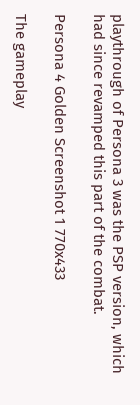playthrough of Persona 3 was the PSP version, which had since revamped this part of the combat.

Persona 4 Golden Screenshot 1 770x433

The gameplay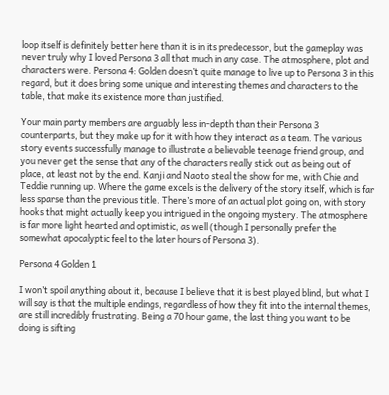loop itself is definitely better here than it is in its predecessor, but the gameplay was never truly why I loved Persona 3 all that much in any case. The atmosphere, plot and characters were. Persona 4: Golden doesn’t quite manage to live up to Persona 3 in this regard, but it does bring some unique and interesting themes and characters to the table, that make its existence more than justified.

Your main party members are arguably less in-depth than their Persona 3 counterparts, but they make up for it with how they interact as a team. The various story events successfully manage to illustrate a believable teenage friend group, and you never get the sense that any of the characters really stick out as being out of place, at least not by the end. Kanji and Naoto steal the show for me, with Chie and Teddie running up. Where the game excels is the delivery of the story itself, which is far less sparse than the previous title. There’s more of an actual plot going on, with story hooks that might actually keep you intrigued in the ongoing mystery. The atmosphere is far more light hearted and optimistic, as well (though I personally prefer the somewhat apocalyptic feel to the later hours of Persona 3).

Persona 4 Golden 1

I won’t spoil anything about it, because I believe that it is best played blind, but what I will say is that the multiple endings, regardless of how they fit into the internal themes, are still incredibly frustrating. Being a 70 hour game, the last thing you want to be doing is sifting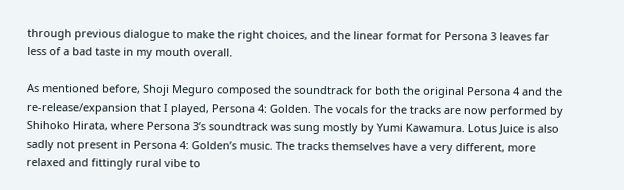through previous dialogue to make the right choices, and the linear format for Persona 3 leaves far less of a bad taste in my mouth overall.

As mentioned before, Shoji Meguro composed the soundtrack for both the original Persona 4 and the re-release/expansion that I played, Persona 4: Golden. The vocals for the tracks are now performed by Shihoko Hirata, where Persona 3’s soundtrack was sung mostly by Yumi Kawamura. Lotus Juice is also sadly not present in Persona 4: Golden’s music. The tracks themselves have a very different, more relaxed and fittingly rural vibe to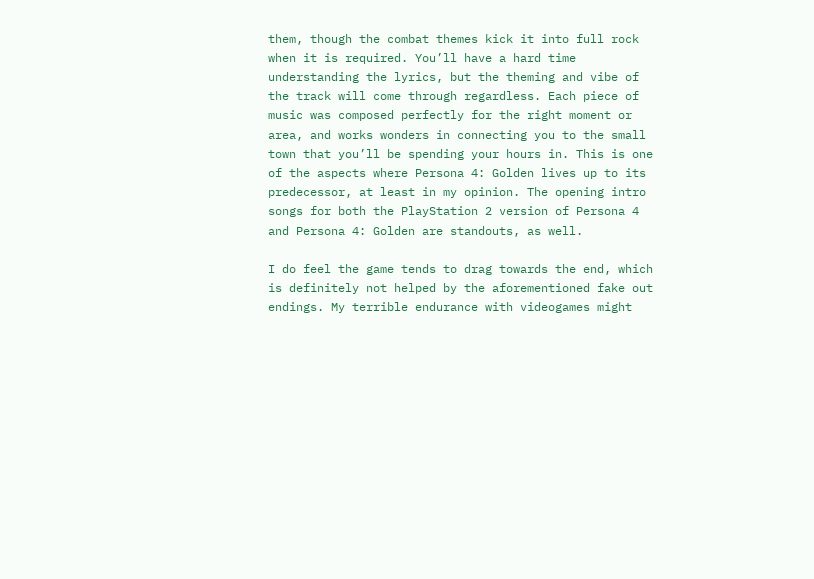them, though the combat themes kick it into full rock when it is required. You’ll have a hard time understanding the lyrics, but the theming and vibe of the track will come through regardless. Each piece of music was composed perfectly for the right moment or area, and works wonders in connecting you to the small town that you’ll be spending your hours in. This is one of the aspects where Persona 4: Golden lives up to its predecessor, at least in my opinion. The opening intro songs for both the PlayStation 2 version of Persona 4 and Persona 4: Golden are standouts, as well.

I do feel the game tends to drag towards the end, which is definitely not helped by the aforementioned fake out endings. My terrible endurance with videogames might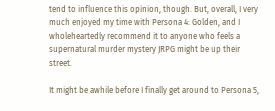tend to influence this opinion, though. But, overall, I very much enjoyed my time with Persona 4: Golden, and I wholeheartedly recommend it to anyone who feels a supernatural murder mystery JRPG might be up their street.

It might be awhile before I finally get around to Persona 5,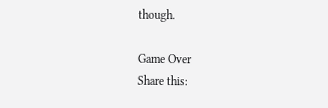though.

Game Over
Share this: